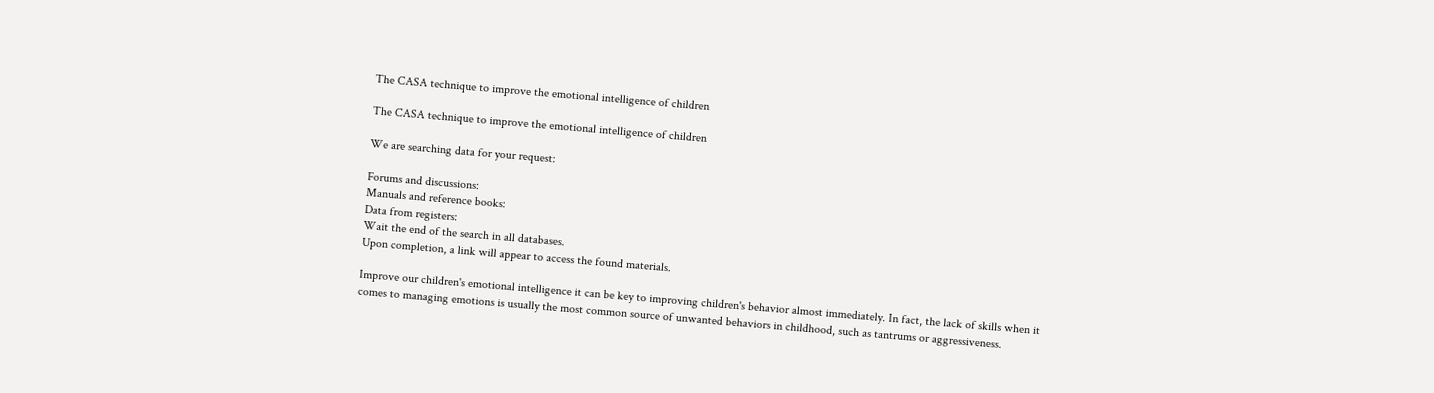The CASA technique to improve the emotional intelligence of children

The CASA technique to improve the emotional intelligence of children

We are searching data for your request:

Forums and discussions:
Manuals and reference books:
Data from registers:
Wait the end of the search in all databases.
Upon completion, a link will appear to access the found materials.

Improve our children's emotional intelligence it can be key to improving children's behavior almost immediately. In fact, the lack of skills when it comes to managing emotions is usually the most common source of unwanted behaviors in childhood, such as tantrums or aggressiveness.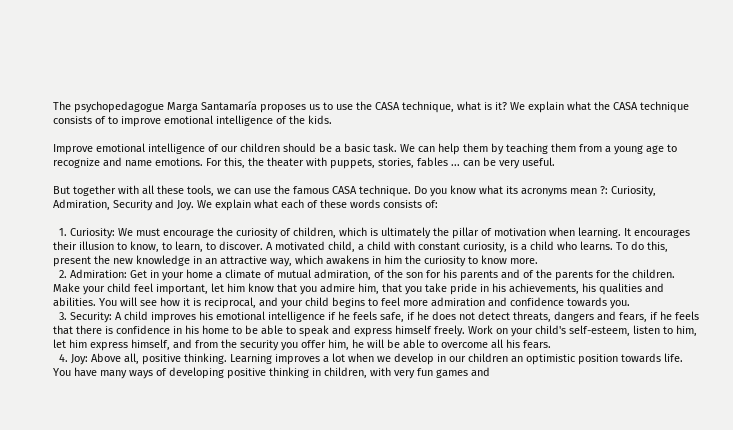The psychopedagogue Marga Santamaría proposes us to use the CASA technique, what is it? We explain what the CASA technique consists of to improve emotional intelligence of the kids.

Improve emotional intelligence of our children should be a basic task. We can help them by teaching them from a young age to recognize and name emotions. For this, the theater with puppets, stories, fables ... can be very useful.

But together with all these tools, we can use the famous CASA technique. Do you know what its acronyms mean ?: Curiosity, Admiration, Security and Joy. We explain what each of these words consists of:

  1. Curiosity: We must encourage the curiosity of children, which is ultimately the pillar of motivation when learning. It encourages their illusion to know, to learn, to discover. A motivated child, a child with constant curiosity, is a child who learns. To do this, present the new knowledge in an attractive way, which awakens in him the curiosity to know more.
  2. Admiration: Get in your home a climate of mutual admiration, of the son for his parents and of the parents for the children. Make your child feel important, let him know that you admire him, that you take pride in his achievements, his qualities and abilities. You will see how it is reciprocal, and your child begins to feel more admiration and confidence towards you.
  3. Security: A child improves his emotional intelligence if he feels safe, if he does not detect threats, dangers and fears, if he feels that there is confidence in his home to be able to speak and express himself freely. Work on your child's self-esteem, listen to him, let him express himself, and from the security you offer him, he will be able to overcome all his fears.
  4. Joy: Above all, positive thinking. Learning improves a lot when we develop in our children an optimistic position towards life. You have many ways of developing positive thinking in children, with very fun games and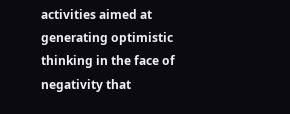activities aimed at generating optimistic thinking in the face of negativity that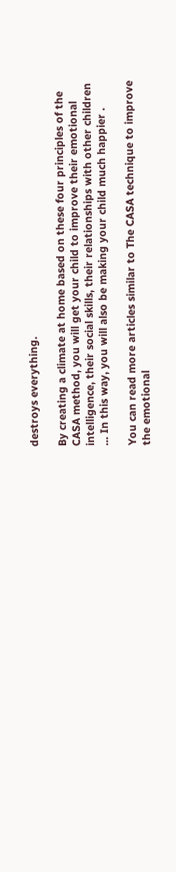destroys everything.

By creating a climate at home based on these four principles of the CASA method, you will get your child to improve their emotional intelligence, their social skills, their relationships with other children ... In this way, you will also be making your child much happier .

You can read more articles similar to The CASA technique to improve the emotional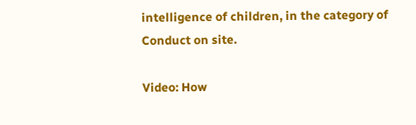intelligence of children, in the category of Conduct on site.

Video: How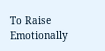To Raise Emotionally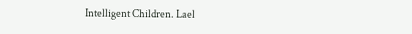Intelligent Children. Lael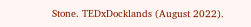Stone. TEDxDocklands (August 2022).